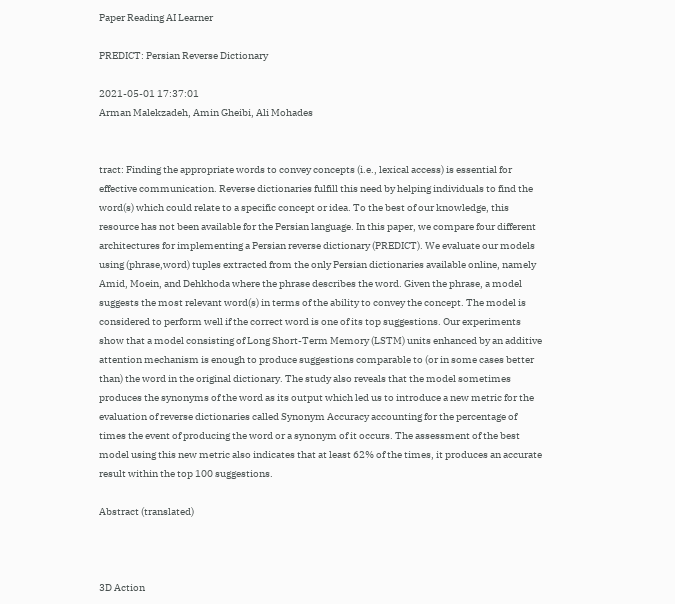Paper Reading AI Learner

PREDICT: Persian Reverse Dictionary

2021-05-01 17:37:01
Arman Malekzadeh, Amin Gheibi, Ali Mohades


tract: Finding the appropriate words to convey concepts (i.e., lexical access) is essential for effective communication. Reverse dictionaries fulfill this need by helping individuals to find the word(s) which could relate to a specific concept or idea. To the best of our knowledge, this resource has not been available for the Persian language. In this paper, we compare four different architectures for implementing a Persian reverse dictionary (PREDICT). We evaluate our models using (phrase,word) tuples extracted from the only Persian dictionaries available online, namely Amid, Moein, and Dehkhoda where the phrase describes the word. Given the phrase, a model suggests the most relevant word(s) in terms of the ability to convey the concept. The model is considered to perform well if the correct word is one of its top suggestions. Our experiments show that a model consisting of Long Short-Term Memory (LSTM) units enhanced by an additive attention mechanism is enough to produce suggestions comparable to (or in some cases better than) the word in the original dictionary. The study also reveals that the model sometimes produces the synonyms of the word as its output which led us to introduce a new metric for the evaluation of reverse dictionaries called Synonym Accuracy accounting for the percentage of times the event of producing the word or a synonym of it occurs. The assessment of the best model using this new metric also indicates that at least 62% of the times, it produces an accurate result within the top 100 suggestions.

Abstract (translated)



3D Action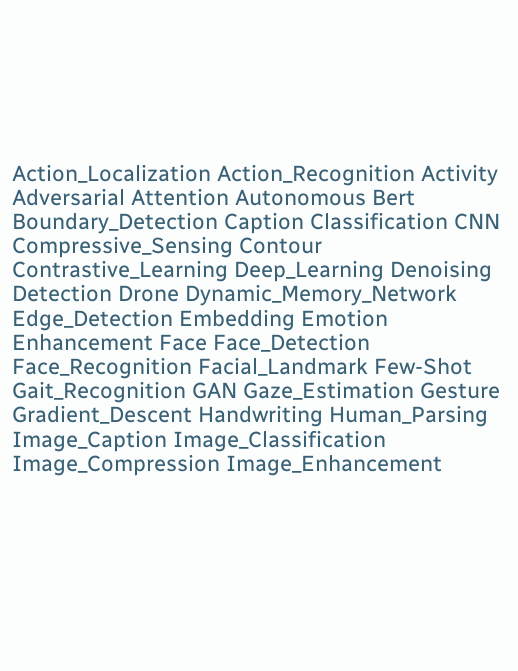Action_Localization Action_Recognition Activity Adversarial Attention Autonomous Bert Boundary_Detection Caption Classification CNN Compressive_Sensing Contour Contrastive_Learning Deep_Learning Denoising Detection Drone Dynamic_Memory_Network Edge_Detection Embedding Emotion Enhancement Face Face_Detection Face_Recognition Facial_Landmark Few-Shot Gait_Recognition GAN Gaze_Estimation Gesture Gradient_Descent Handwriting Human_Parsing Image_Caption Image_Classification Image_Compression Image_Enhancement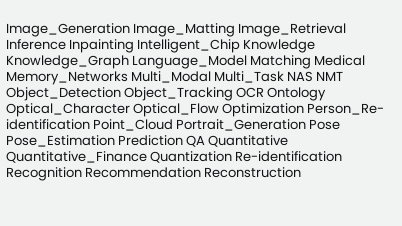Image_Generation Image_Matting Image_Retrieval Inference Inpainting Intelligent_Chip Knowledge Knowledge_Graph Language_Model Matching Medical Memory_Networks Multi_Modal Multi_Task NAS NMT Object_Detection Object_Tracking OCR Ontology Optical_Character Optical_Flow Optimization Person_Re-identification Point_Cloud Portrait_Generation Pose Pose_Estimation Prediction QA Quantitative Quantitative_Finance Quantization Re-identification Recognition Recommendation Reconstruction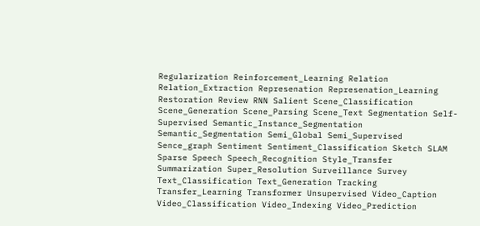Regularization Reinforcement_Learning Relation Relation_Extraction Represenation Represenation_Learning Restoration Review RNN Salient Scene_Classification Scene_Generation Scene_Parsing Scene_Text Segmentation Self-Supervised Semantic_Instance_Segmentation Semantic_Segmentation Semi_Global Semi_Supervised Sence_graph Sentiment Sentiment_Classification Sketch SLAM Sparse Speech Speech_Recognition Style_Transfer Summarization Super_Resolution Surveillance Survey Text_Classification Text_Generation Tracking Transfer_Learning Transformer Unsupervised Video_Caption Video_Classification Video_Indexing Video_Prediction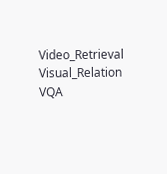Video_Retrieval Visual_Relation VQA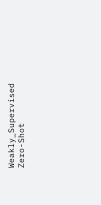Weakly_Supervised Zero-Shot